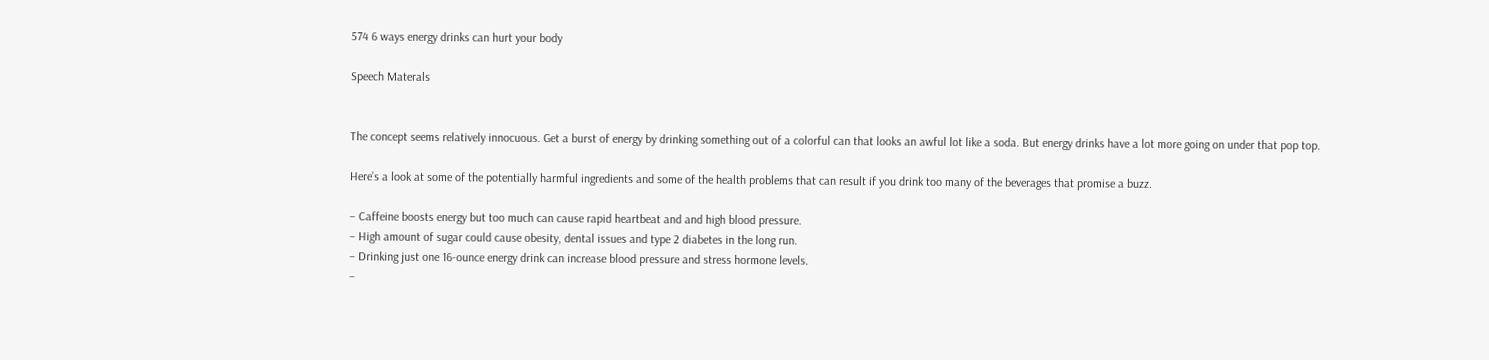574 6 ways energy drinks can hurt your body

Speech Materals


The concept seems relatively innocuous. Get a burst of energy by drinking something out of a colorful can that looks an awful lot like a soda. But energy drinks have a lot more going on under that pop top.

Here’s a look at some of the potentially harmful ingredients and some of the health problems that can result if you drink too many of the beverages that promise a buzz.

– Caffeine boosts energy but too much can cause rapid heartbeat and and high blood pressure.
– High amount of sugar could cause obesity, dental issues and type 2 diabetes in the long run.
– Drinking just one 16-ounce energy drink can increase blood pressure and stress hormone levels.
–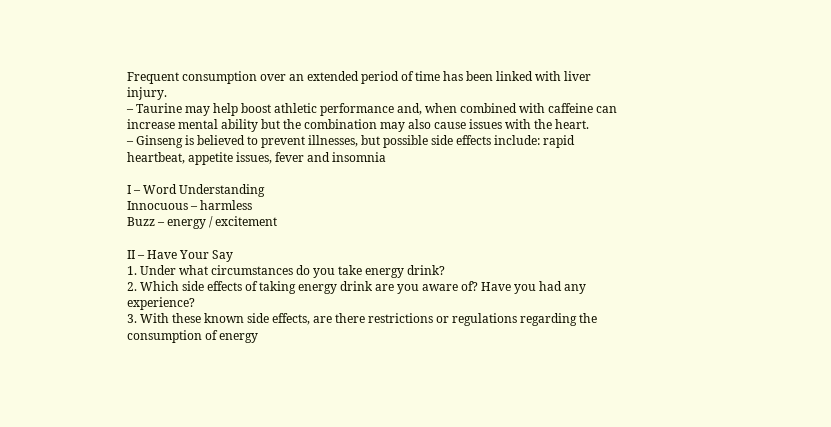Frequent consumption over an extended period of time has been linked with liver injury.
– Taurine may help boost athletic performance and, when combined with caffeine can increase mental ability but the combination may also cause issues with the heart.
– Ginseng is believed to prevent illnesses, but possible side effects include: rapid heartbeat, appetite issues, fever and insomnia

I – Word Understanding
Innocuous – harmless
Buzz – energy / excitement

II – Have Your Say
1. Under what circumstances do you take energy drink?
2. Which side effects of taking energy drink are you aware of? Have you had any experience?
3. With these known side effects, are there restrictions or regulations regarding the consumption of energy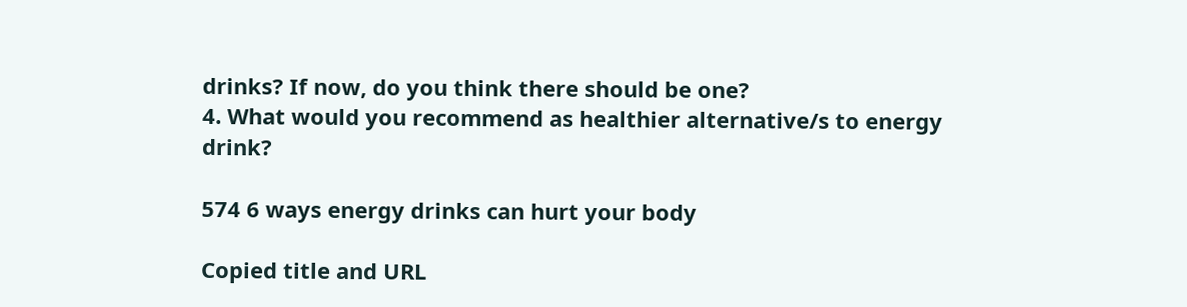drinks? If now, do you think there should be one?
4. What would you recommend as healthier alternative/s to energy drink?

574 6 ways energy drinks can hurt your body

Copied title and URL